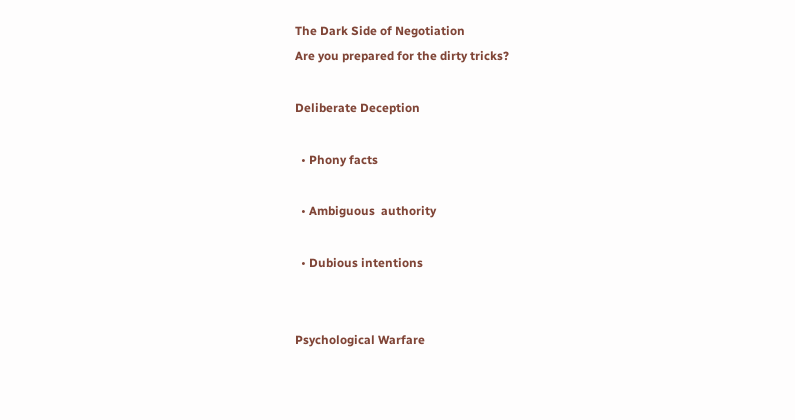The Dark Side of Negotiation
Are you prepared for the dirty tricks?

Deliberate Deception

  • Phony facts

  • Ambiguous  authority

  • Dubious intentions


Psychological Warfare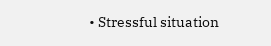• Stressful situation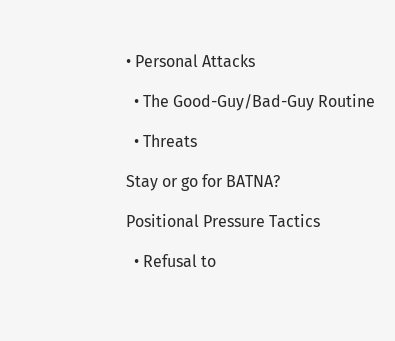• Personal Attacks

  • The Good-Guy/Bad-Guy Routine

  • Threats

Stay or go for BATNA?

Positional Pressure Tactics

  • Refusal to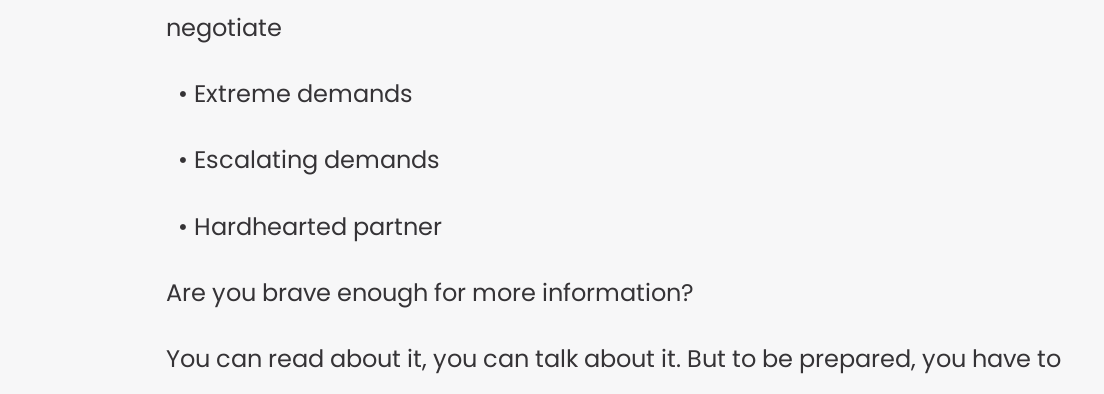negotiate

  • Extreme demands

  • Escalating demands

  • Hardhearted partner

Are you brave enough for more information?

You can read about it, you can talk about it. But to be prepared, you have to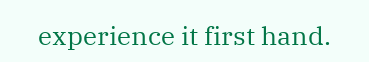experience it first hand.